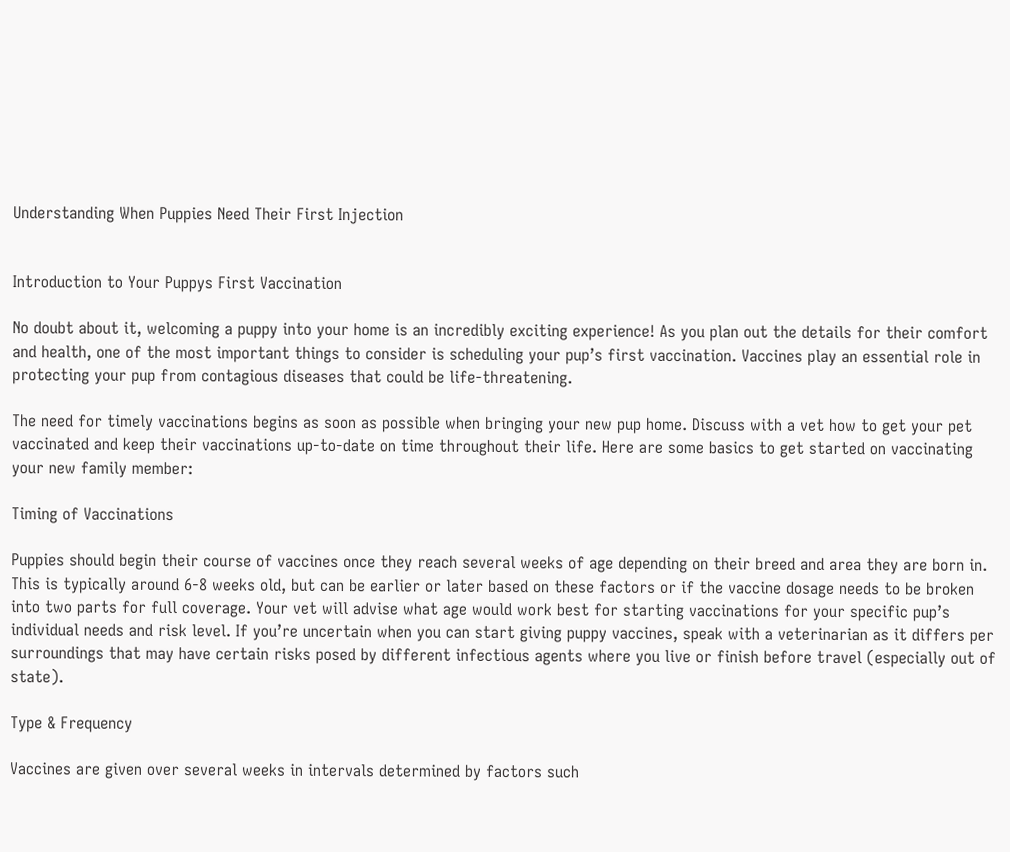Understanding When Puppies Need Their First Injection


Introduction to Your Puppys First Vaccination

No doubt about it, welcoming a puppy into your home is an incredibly exciting experience! As you plan out the details for their comfort and health, one of the most important things to consider is scheduling your pup’s first vaccination. Vaccines play an essential role in protecting your pup from contagious diseases that could be life-threatening.

The need for timely vaccinations begins as soon as possible when bringing your new pup home. Discuss with a vet how to get your pet vaccinated and keep their vaccinations up-to-date on time throughout their life. Here are some basics to get started on vaccinating your new family member:

Timing of Vaccinations

Puppies should begin their course of vaccines once they reach several weeks of age depending on their breed and area they are born in. This is typically around 6-8 weeks old, but can be earlier or later based on these factors or if the vaccine dosage needs to be broken into two parts for full coverage. Your vet will advise what age would work best for starting vaccinations for your specific pup’s individual needs and risk level. If you’re uncertain when you can start giving puppy vaccines, speak with a veterinarian as it differs per surroundings that may have certain risks posed by different infectious agents where you live or finish before travel (especially out of state).

Type & Frequency

Vaccines are given over several weeks in intervals determined by factors such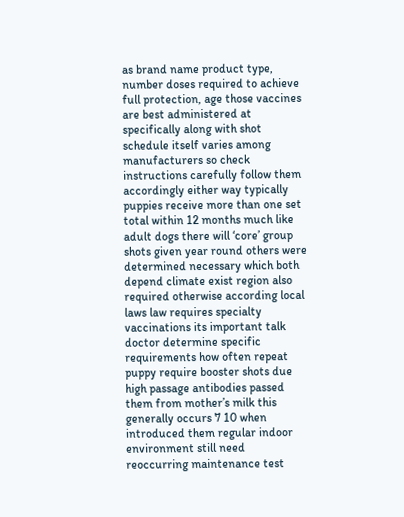as brand name product type, number doses required to achieve full protection, age those vaccines are best administered at specifically along with shot schedule itself varies among manufacturers so check instructions carefully follow them accordingly either way typically puppies receive more than one set total within 12 months much like adult dogs there will ‘core’ group shots given year round others were determined necessary which both depend climate exist region also required otherwise according local laws law requires specialty vaccinations its important talk doctor determine specific requirements how often repeat puppy require booster shots due high passage antibodies passed them from mother’s milk this generally occurs 7 10 when introduced them regular indoor environment still need reoccurring maintenance test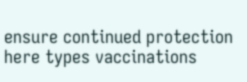ensure continued protection here types vaccinations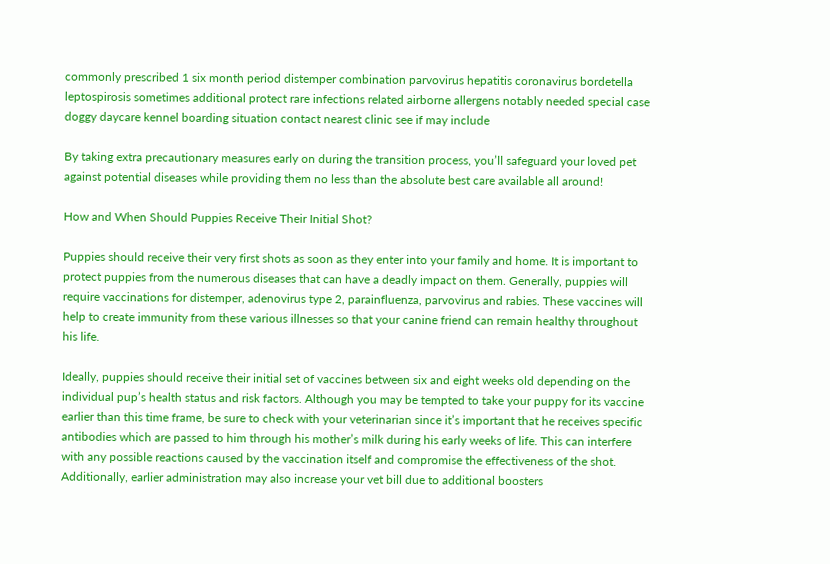commonly prescribed 1 six month period distemper combination parvovirus hepatitis coronavirus bordetella leptospirosis sometimes additional protect rare infections related airborne allergens notably needed special case doggy daycare kennel boarding situation contact nearest clinic see if may include

By taking extra precautionary measures early on during the transition process, you’ll safeguard your loved pet against potential diseases while providing them no less than the absolute best care available all around!

How and When Should Puppies Receive Their Initial Shot?

Puppies should receive their very first shots as soon as they enter into your family and home. It is important to protect puppies from the numerous diseases that can have a deadly impact on them. Generally, puppies will require vaccinations for distemper, adenovirus type 2, parainfluenza, parvovirus and rabies. These vaccines will help to create immunity from these various illnesses so that your canine friend can remain healthy throughout his life.

Ideally, puppies should receive their initial set of vaccines between six and eight weeks old depending on the individual pup’s health status and risk factors. Although you may be tempted to take your puppy for its vaccine earlier than this time frame, be sure to check with your veterinarian since it’s important that he receives specific antibodies which are passed to him through his mother’s milk during his early weeks of life. This can interfere with any possible reactions caused by the vaccination itself and compromise the effectiveness of the shot. Additionally, earlier administration may also increase your vet bill due to additional boosters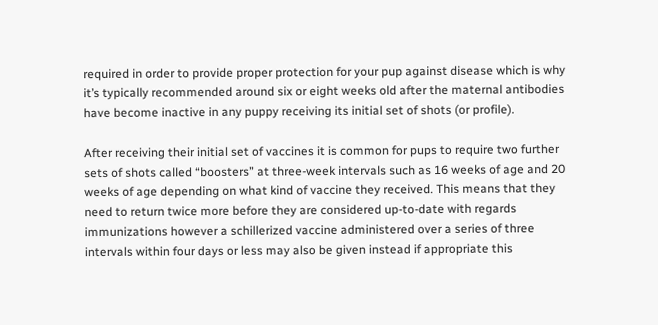required in order to provide proper protection for your pup against disease which is why it’s typically recommended around six or eight weeks old after the maternal antibodies have become inactive in any puppy receiving its initial set of shots (or profile).

After receiving their initial set of vaccines it is common for pups to require two further sets of shots called “boosters” at three-week intervals such as 16 weeks of age and 20 weeks of age depending on what kind of vaccine they received. This means that they need to return twice more before they are considered up-to-date with regards immunizations however a schillerized vaccine administered over a series of three intervals within four days or less may also be given instead if appropriate this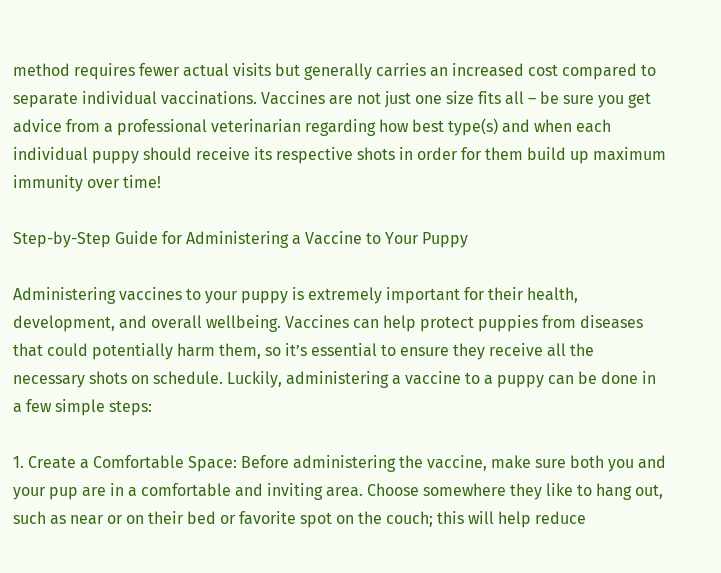method requires fewer actual visits but generally carries an increased cost compared to separate individual vaccinations. Vaccines are not just one size fits all – be sure you get advice from a professional veterinarian regarding how best type(s) and when each individual puppy should receive its respective shots in order for them build up maximum immunity over time!

Step-by-Step Guide for Administering a Vaccine to Your Puppy

Administering vaccines to your puppy is extremely important for their health, development, and overall wellbeing. Vaccines can help protect puppies from diseases that could potentially harm them, so it’s essential to ensure they receive all the necessary shots on schedule. Luckily, administering a vaccine to a puppy can be done in a few simple steps:

1. Create a Comfortable Space: Before administering the vaccine, make sure both you and your pup are in a comfortable and inviting area. Choose somewhere they like to hang out, such as near or on their bed or favorite spot on the couch; this will help reduce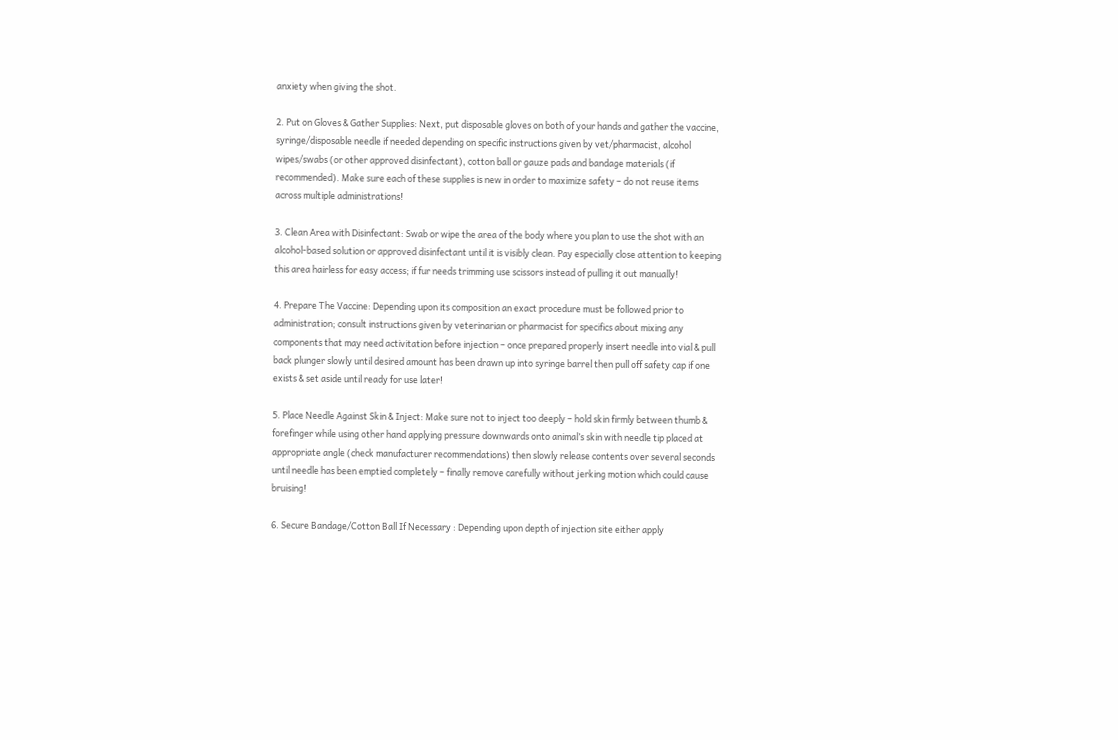anxiety when giving the shot.

2. Put on Gloves & Gather Supplies: Next, put disposable gloves on both of your hands and gather the vaccine, syringe/disposable needle if needed depending on specific instructions given by vet/pharmacist, alcohol wipes/swabs (or other approved disinfectant), cotton ball or gauze pads and bandage materials (if recommended). Make sure each of these supplies is new in order to maximize safety – do not reuse items across multiple administrations!

3. Clean Area with Disinfectant: Swab or wipe the area of the body where you plan to use the shot with an alcohol-based solution or approved disinfectant until it is visibly clean. Pay especially close attention to keeping this area hairless for easy access; if fur needs trimming use scissors instead of pulling it out manually!

4. Prepare The Vaccine: Depending upon its composition an exact procedure must be followed prior to administration; consult instructions given by veterinarian or pharmacist for specifics about mixing any components that may need activitation before injection – once prepared properly insert needle into vial & pull back plunger slowly until desired amount has been drawn up into syringe barrel then pull off safety cap if one exists & set aside until ready for use later!

5. Place Needle Against Skin & Inject: Make sure not to inject too deeply – hold skin firmly between thumb & forefinger while using other hand applying pressure downwards onto animal’s skin with needle tip placed at appropriate angle (check manufacturer recommendations) then slowly release contents over several seconds until needle has been emptied completely – finally remove carefully without jerking motion which could cause bruising!

6. Secure Bandage/Cotton Ball If Necessary : Depending upon depth of injection site either apply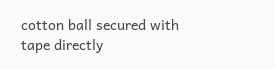cotton ball secured with tape directly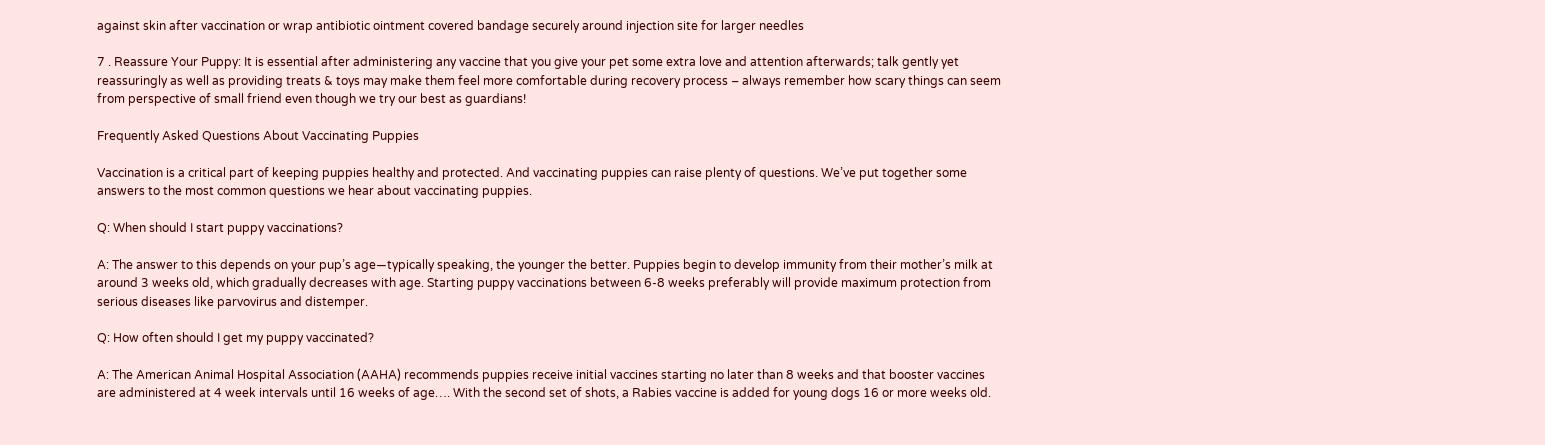against skin after vaccination or wrap antibiotic ointment covered bandage securely around injection site for larger needles

7 . Reassure Your Puppy: It is essential after administering any vaccine that you give your pet some extra love and attention afterwards; talk gently yet reassuringly as well as providing treats & toys may make them feel more comfortable during recovery process – always remember how scary things can seem from perspective of small friend even though we try our best as guardians!

Frequently Asked Questions About Vaccinating Puppies

Vaccination is a critical part of keeping puppies healthy and protected. And vaccinating puppies can raise plenty of questions. We’ve put together some answers to the most common questions we hear about vaccinating puppies.

Q: When should I start puppy vaccinations?

A: The answer to this depends on your pup’s age—typically speaking, the younger the better. Puppies begin to develop immunity from their mother’s milk at around 3 weeks old, which gradually decreases with age. Starting puppy vaccinations between 6-8 weeks preferably will provide maximum protection from serious diseases like parvovirus and distemper.

Q: How often should I get my puppy vaccinated?

A: The American Animal Hospital Association (AAHA) recommends puppies receive initial vaccines starting no later than 8 weeks and that booster vaccines are administered at 4 week intervals until 16 weeks of age…. With the second set of shots, a Rabies vaccine is added for young dogs 16 or more weeks old.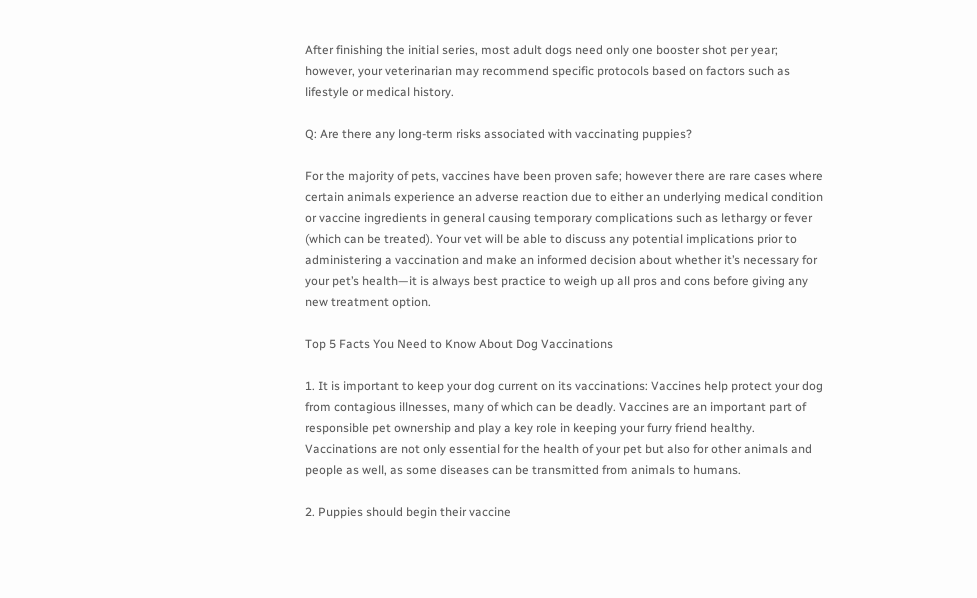After finishing the initial series, most adult dogs need only one booster shot per year; however, your veterinarian may recommend specific protocols based on factors such as lifestyle or medical history.

Q: Are there any long-term risks associated with vaccinating puppies?

For the majority of pets, vaccines have been proven safe; however there are rare cases where certain animals experience an adverse reaction due to either an underlying medical condition or vaccine ingredients in general causing temporary complications such as lethargy or fever (which can be treated). Your vet will be able to discuss any potential implications prior to administering a vaccination and make an informed decision about whether it’s necessary for your pet’s health—it is always best practice to weigh up all pros and cons before giving any new treatment option.

Top 5 Facts You Need to Know About Dog Vaccinations

1. It is important to keep your dog current on its vaccinations: Vaccines help protect your dog from contagious illnesses, many of which can be deadly. Vaccines are an important part of responsible pet ownership and play a key role in keeping your furry friend healthy. Vaccinations are not only essential for the health of your pet but also for other animals and people as well, as some diseases can be transmitted from animals to humans.

2. Puppies should begin their vaccine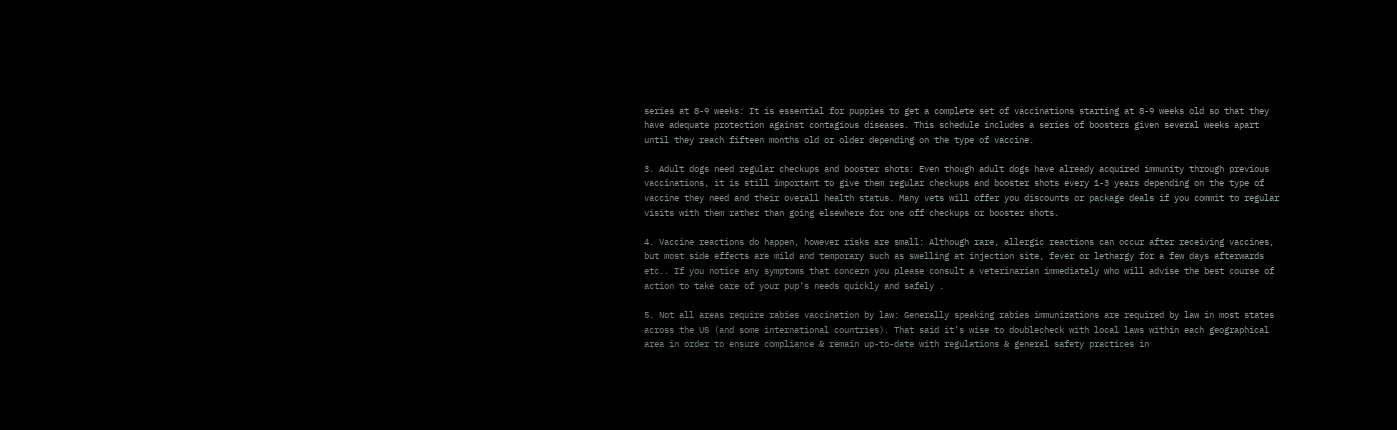series at 8-9 weeks: It is essential for puppies to get a complete set of vaccinations starting at 8-9 weeks old so that they have adequate protection against contagious diseases. This schedule includes a series of boosters given several weeks apart until they reach fifteen months old or older depending on the type of vaccine.

3. Adult dogs need regular checkups and booster shots: Even though adult dogs have already acquired immunity through previous vaccinations, it is still important to give them regular checkups and booster shots every 1-3 years depending on the type of vaccine they need and their overall health status. Many vets will offer you discounts or package deals if you commit to regular visits with them rather than going elsewhere for one off checkups or booster shots.

4. Vaccine reactions do happen, however risks are small: Although rare, allergic reactions can occur after receiving vaccines, but most side effects are mild and temporary such as swelling at injection site, fever or lethargy for a few days afterwards etc.. If you notice any symptoms that concern you please consult a veterinarian immediately who will advise the best course of action to take care of your pup’s needs quickly and safely .

5. Not all areas require rabies vaccination by law: Generally speaking rabies immunizations are required by law in most states across the US (and some international countries). That said it’s wise to doublecheck with local laws within each geographical area in order to ensure compliance & remain up-to-date with regulations & general safety practices in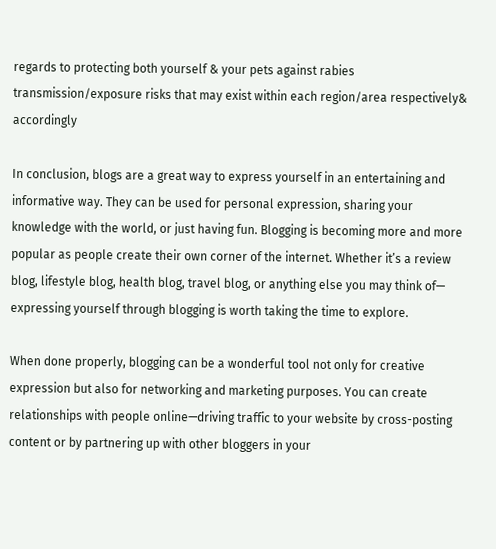regards to protecting both yourself & your pets against rabies transmission/exposure risks that may exist within each region/area respectively& accordingly

In conclusion, blogs are a great way to express yourself in an entertaining and informative way. They can be used for personal expression, sharing your knowledge with the world, or just having fun. Blogging is becoming more and more popular as people create their own corner of the internet. Whether it’s a review blog, lifestyle blog, health blog, travel blog, or anything else you may think of— expressing yourself through blogging is worth taking the time to explore.

When done properly, blogging can be a wonderful tool not only for creative expression but also for networking and marketing purposes. You can create relationships with people online—driving traffic to your website by cross-posting content or by partnering up with other bloggers in your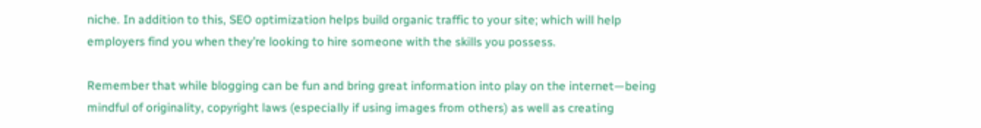niche. In addition to this, SEO optimization helps build organic traffic to your site; which will help employers find you when they’re looking to hire someone with the skills you possess.

Remember that while blogging can be fun and bring great information into play on the internet—being mindful of originality, copyright laws (especially if using images from others) as well as creating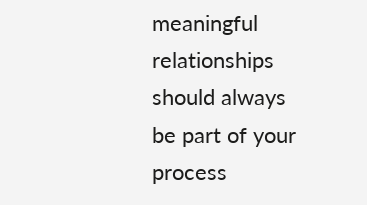meaningful relationships should always be part of your process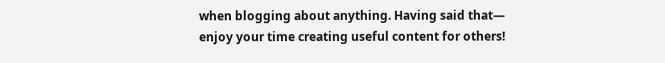when blogging about anything. Having said that— enjoy your time creating useful content for others!